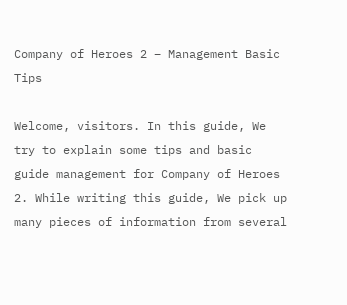Company of Heroes 2 – Management Basic Tips

Welcome, visitors. In this guide, We try to explain some tips and basic guide management for Company of Heroes 2. While writing this guide, We pick up many pieces of information from several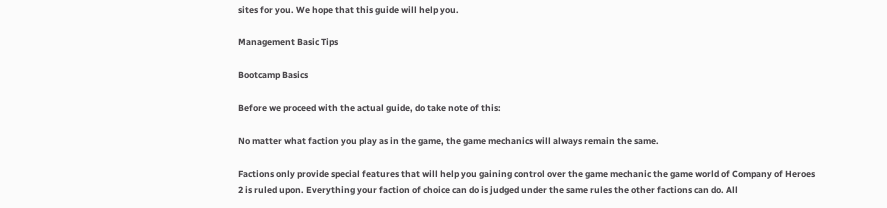sites for you. We hope that this guide will help you.

Management Basic Tips

Bootcamp Basics

Before we proceed with the actual guide, do take note of this:

No matter what faction you play as in the game, the game mechanics will always remain the same.

Factions only provide special features that will help you gaining control over the game mechanic the game world of Company of Heroes 2 is ruled upon. Everything your faction of choice can do is judged under the same rules the other factions can do. All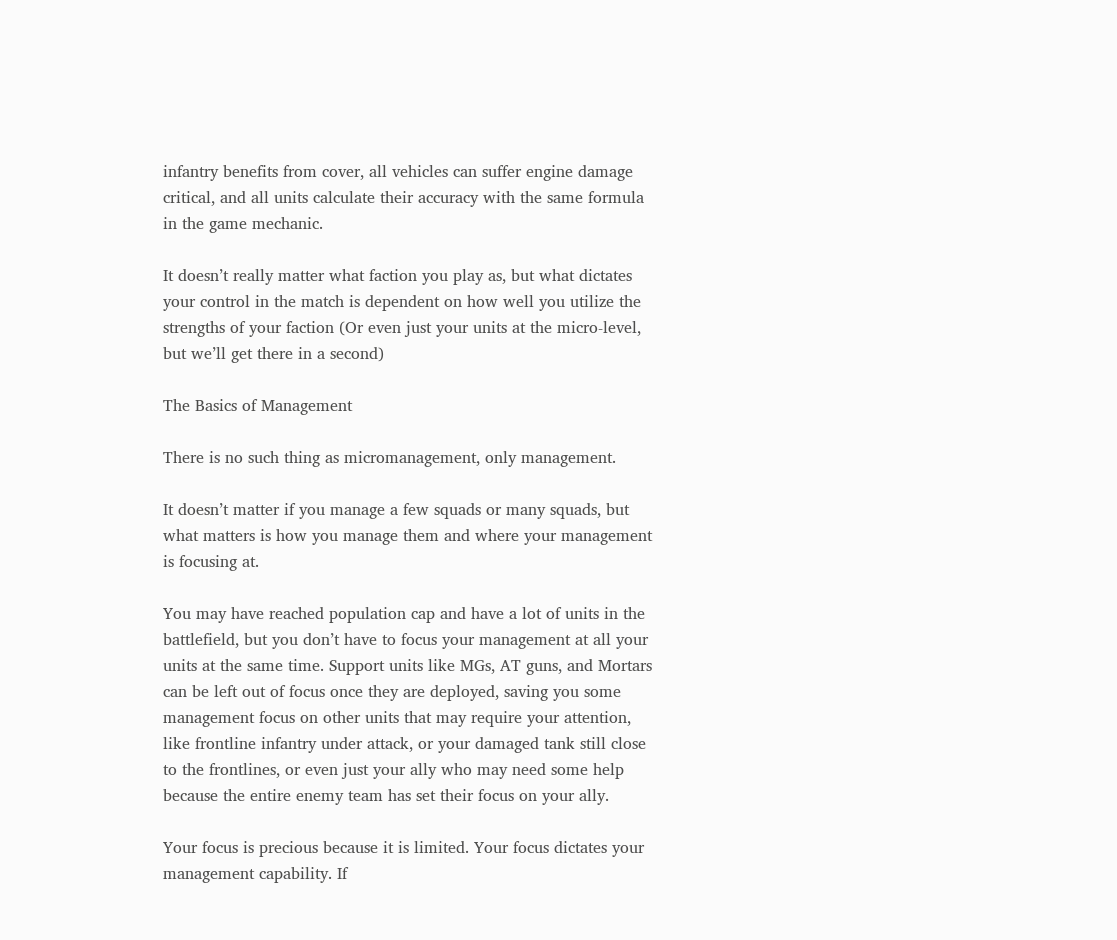infantry benefits from cover, all vehicles can suffer engine damage critical, and all units calculate their accuracy with the same formula in the game mechanic.

It doesn’t really matter what faction you play as, but what dictates your control in the match is dependent on how well you utilize the strengths of your faction (Or even just your units at the micro-level, but we’ll get there in a second)

The Basics of Management

There is no such thing as micromanagement, only management.

It doesn’t matter if you manage a few squads or many squads, but what matters is how you manage them and where your management is focusing at.

You may have reached population cap and have a lot of units in the battlefield, but you don’t have to focus your management at all your units at the same time. Support units like MGs, AT guns, and Mortars can be left out of focus once they are deployed, saving you some management focus on other units that may require your attention, like frontline infantry under attack, or your damaged tank still close to the frontlines, or even just your ally who may need some help because the entire enemy team has set their focus on your ally.

Your focus is precious because it is limited. Your focus dictates your management capability. If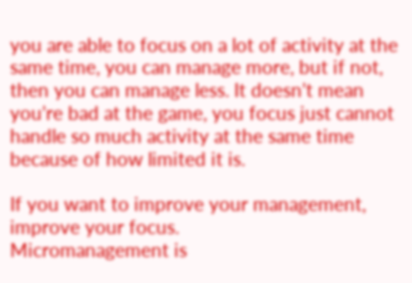you are able to focus on a lot of activity at the same time, you can manage more, but if not, then you can manage less. It doesn’t mean you’re bad at the game, you focus just cannot handle so much activity at the same time because of how limited it is.

If you want to improve your management, improve your focus.
Micromanagement is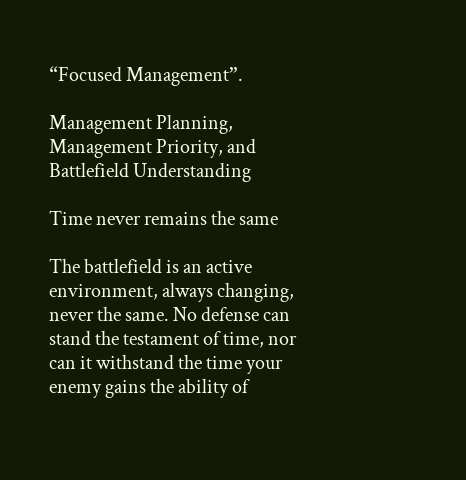“Focused Management”.

Management Planning, Management Priority, and Battlefield Understanding

Time never remains the same

The battlefield is an active environment, always changing, never the same. No defense can stand the testament of time, nor can it withstand the time your enemy gains the ability of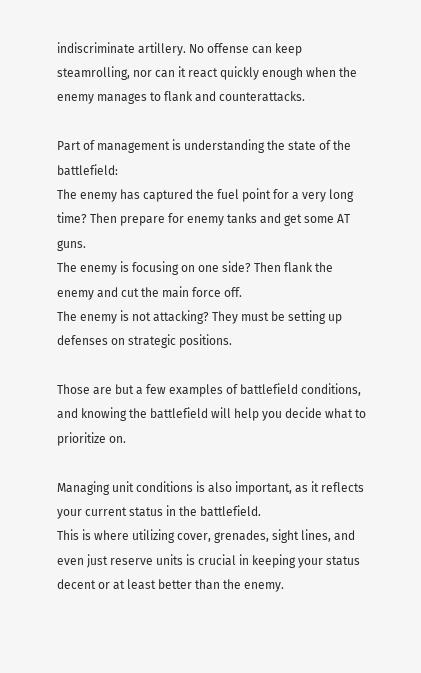indiscriminate artillery. No offense can keep steamrolling, nor can it react quickly enough when the enemy manages to flank and counterattacks.

Part of management is understanding the state of the battlefield:
The enemy has captured the fuel point for a very long time? Then prepare for enemy tanks and get some AT guns.
The enemy is focusing on one side? Then flank the enemy and cut the main force off.
The enemy is not attacking? They must be setting up defenses on strategic positions.

Those are but a few examples of battlefield conditions, and knowing the battlefield will help you decide what to prioritize on.

Managing unit conditions is also important, as it reflects your current status in the battlefield.
This is where utilizing cover, grenades, sight lines, and even just reserve units is crucial in keeping your status decent or at least better than the enemy.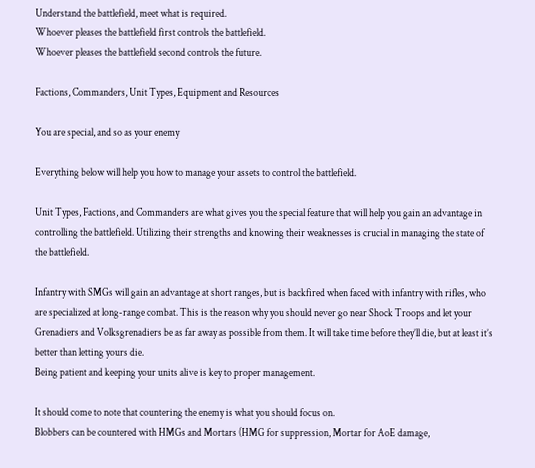Understand the battlefield, meet what is required.
Whoever pleases the battlefield first controls the battlefield.
Whoever pleases the battlefield second controls the future.

Factions, Commanders, Unit Types, Equipment and Resources

You are special, and so as your enemy

Everything below will help you how to manage your assets to control the battlefield.

Unit Types, Factions, and Commanders are what gives you the special feature that will help you gain an advantage in controlling the battlefield. Utilizing their strengths and knowing their weaknesses is crucial in managing the state of the battlefield.

Infantry with SMGs will gain an advantage at short ranges, but is backfired when faced with infantry with rifles, who are specialized at long-range combat. This is the reason why you should never go near Shock Troops and let your Grenadiers and Volksgrenadiers be as far away as possible from them. It will take time before they’ll die, but at least it’s better than letting yours die.
Being patient and keeping your units alive is key to proper management.

It should come to note that countering the enemy is what you should focus on.
Blobbers can be countered with HMGs and Mortars (HMG for suppression, Mortar for AoE damage,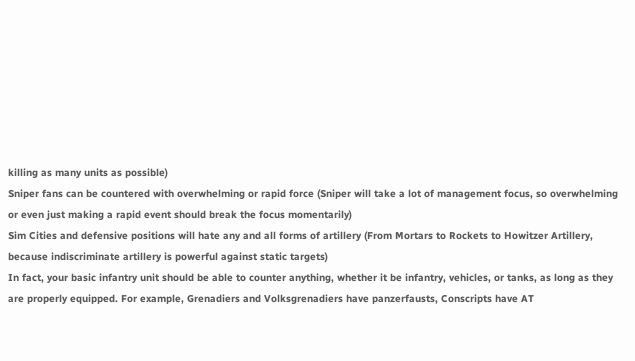killing as many units as possible)
Sniper fans can be countered with overwhelming or rapid force (Sniper will take a lot of management focus, so overwhelming or even just making a rapid event should break the focus momentarily)
Sim Cities and defensive positions will hate any and all forms of artillery (From Mortars to Rockets to Howitzer Artillery, because indiscriminate artillery is powerful against static targets)
In fact, your basic infantry unit should be able to counter anything, whether it be infantry, vehicles, or tanks, as long as they are properly equipped. For example, Grenadiers and Volksgrenadiers have panzerfausts, Conscripts have AT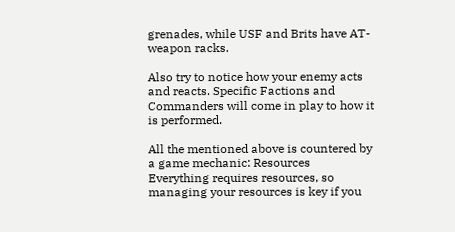grenades, while USF and Brits have AT-weapon racks.

Also try to notice how your enemy acts and reacts. Specific Factions and Commanders will come in play to how it is performed.

All the mentioned above is countered by a game mechanic: Resources
Everything requires resources, so managing your resources is key if you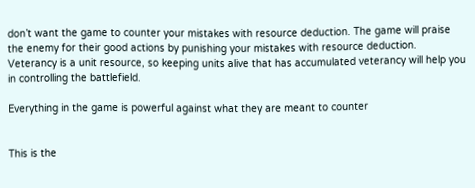don’t want the game to counter your mistakes with resource deduction. The game will praise the enemy for their good actions by punishing your mistakes with resource deduction.
Veterancy is a unit resource, so keeping units alive that has accumulated veterancy will help you in controlling the battlefield.

Everything in the game is powerful against what they are meant to counter


This is the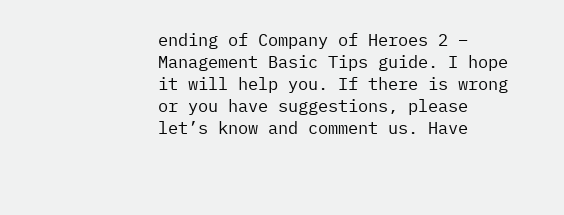ending of Company of Heroes 2 – Management Basic Tips guide. I hope it will help you. If there is wrong or you have suggestions, please let’s know and comment us. Have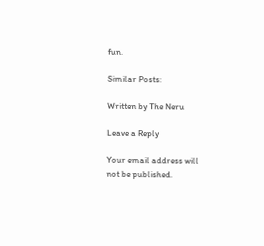fun.

Similar Posts:

Written by The Neru

Leave a Reply

Your email address will not be published.